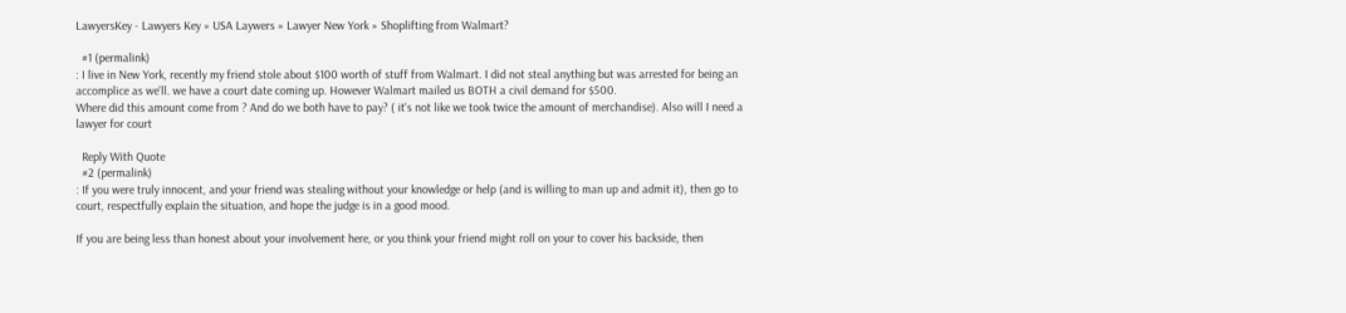LawyersKey - Lawyers Key » USA Laywers » Lawyer New York » Shoplifting from Walmart?

  #1 (permalink)
: I live in New York, recently my friend stole about $100 worth of stuff from Walmart. I did not steal anything but was arrested for being an accomplice as we'll. we have a court date coming up. However Walmart mailed us BOTH a civil demand for $500.
Where did this amount come from ? And do we both have to pay? ( it's not like we took twice the amount of merchandise). Also will I need a lawyer for court

  Reply With Quote
  #2 (permalink)
: If you were truly innocent, and your friend was stealing without your knowledge or help (and is willing to man up and admit it), then go to court, respectfully explain the situation, and hope the judge is in a good mood.

If you are being less than honest about your involvement here, or you think your friend might roll on your to cover his backside, then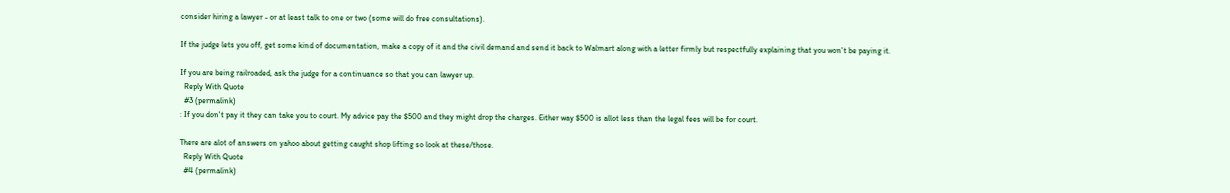consider hiring a lawyer - or at least talk to one or two (some will do free consultations).

If the judge lets you off, get some kind of documentation, make a copy of it and the civil demand and send it back to Walmart along with a letter firmly but respectfully explaining that you won't be paying it.

If you are being railroaded, ask the judge for a continuance so that you can lawyer up.
  Reply With Quote
  #3 (permalink)
: If you don't pay it they can take you to court. My advice pay the $500 and they might drop the charges. Either way $500 is allot less than the legal fees will be for court.

There are alot of answers on yahoo about getting caught shop lifting so look at these/those.
  Reply With Quote
  #4 (permalink)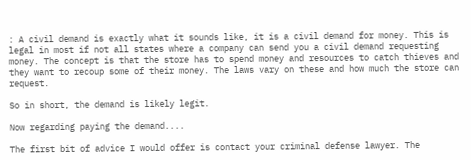: A civil demand is exactly what it sounds like, it is a civil demand for money. This is legal in most if not all states where a company can send you a civil demand requesting money. The concept is that the store has to spend money and resources to catch thieves and they want to recoup some of their money. The laws vary on these and how much the store can request.

So in short, the demand is likely legit.

Now regarding paying the demand....

The first bit of advice I would offer is contact your criminal defense lawyer. The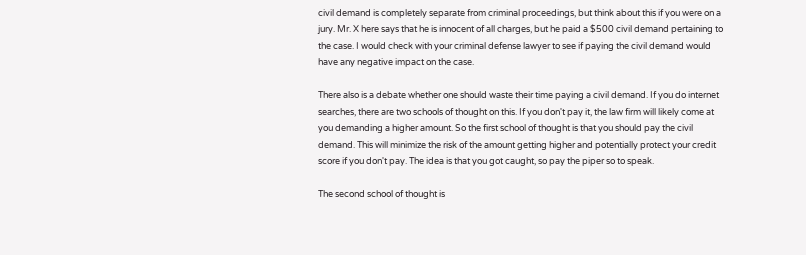civil demand is completely separate from criminal proceedings, but think about this if you were on a jury. Mr. X here says that he is innocent of all charges, but he paid a $500 civil demand pertaining to the case. I would check with your criminal defense lawyer to see if paying the civil demand would have any negative impact on the case.

There also is a debate whether one should waste their time paying a civil demand. If you do internet searches, there are two schools of thought on this. If you don't pay it, the law firm will likely come at you demanding a higher amount. So the first school of thought is that you should pay the civil demand. This will minimize the risk of the amount getting higher and potentially protect your credit score if you don't pay. The idea is that you got caught, so pay the piper so to speak.

The second school of thought is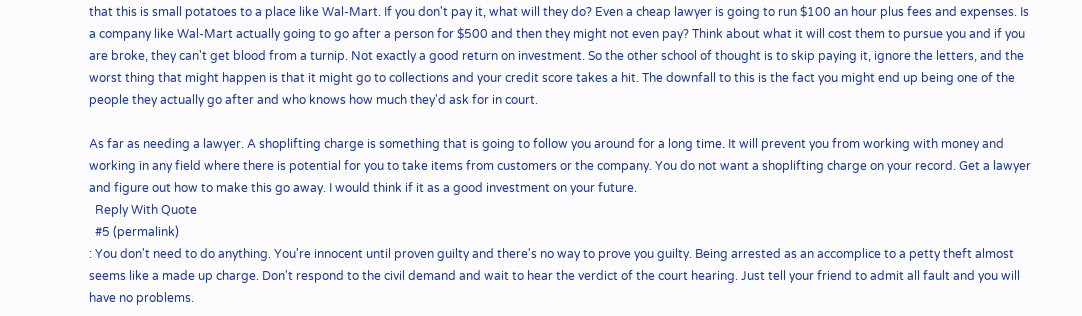that this is small potatoes to a place like Wal-Mart. If you don't pay it, what will they do? Even a cheap lawyer is going to run $100 an hour plus fees and expenses. Is a company like Wal-Mart actually going to go after a person for $500 and then they might not even pay? Think about what it will cost them to pursue you and if you are broke, they can't get blood from a turnip. Not exactly a good return on investment. So the other school of thought is to skip paying it, ignore the letters, and the worst thing that might happen is that it might go to collections and your credit score takes a hit. The downfall to this is the fact you might end up being one of the people they actually go after and who knows how much they'd ask for in court.

As far as needing a lawyer. A shoplifting charge is something that is going to follow you around for a long time. It will prevent you from working with money and working in any field where there is potential for you to take items from customers or the company. You do not want a shoplifting charge on your record. Get a lawyer and figure out how to make this go away. I would think if it as a good investment on your future.
  Reply With Quote
  #5 (permalink)
: You don't need to do anything. You're innocent until proven guilty and there's no way to prove you guilty. Being arrested as an accomplice to a petty theft almost seems like a made up charge. Don't respond to the civil demand and wait to hear the verdict of the court hearing. Just tell your friend to admit all fault and you will have no problems.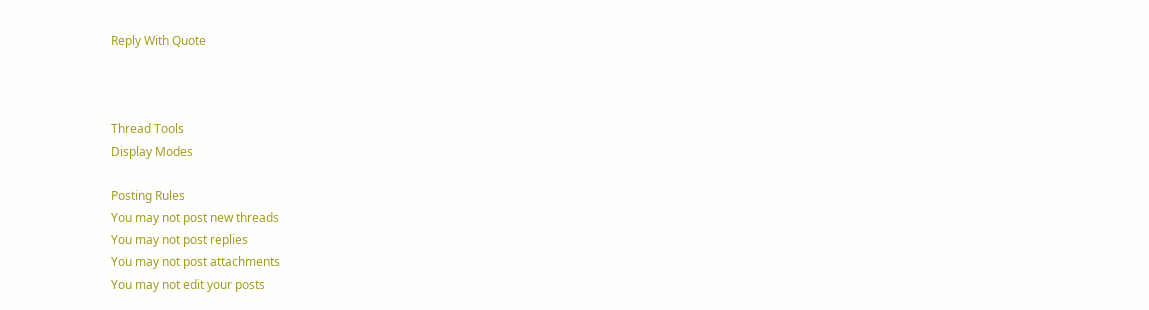Reply With Quote



Thread Tools
Display Modes

Posting Rules
You may not post new threads
You may not post replies
You may not post attachments
You may not edit your posts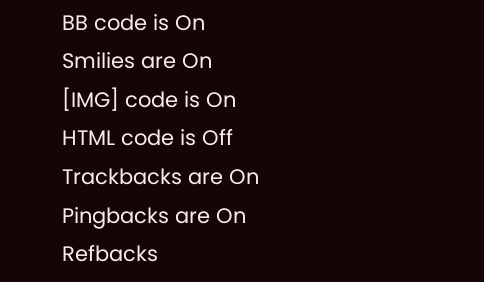BB code is On
Smilies are On
[IMG] code is On
HTML code is Off
Trackbacks are On
Pingbacks are On
Refbacks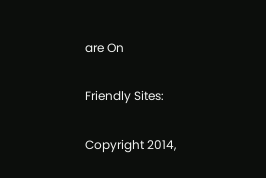are On

Friendly Sites:

Copyright 2014,